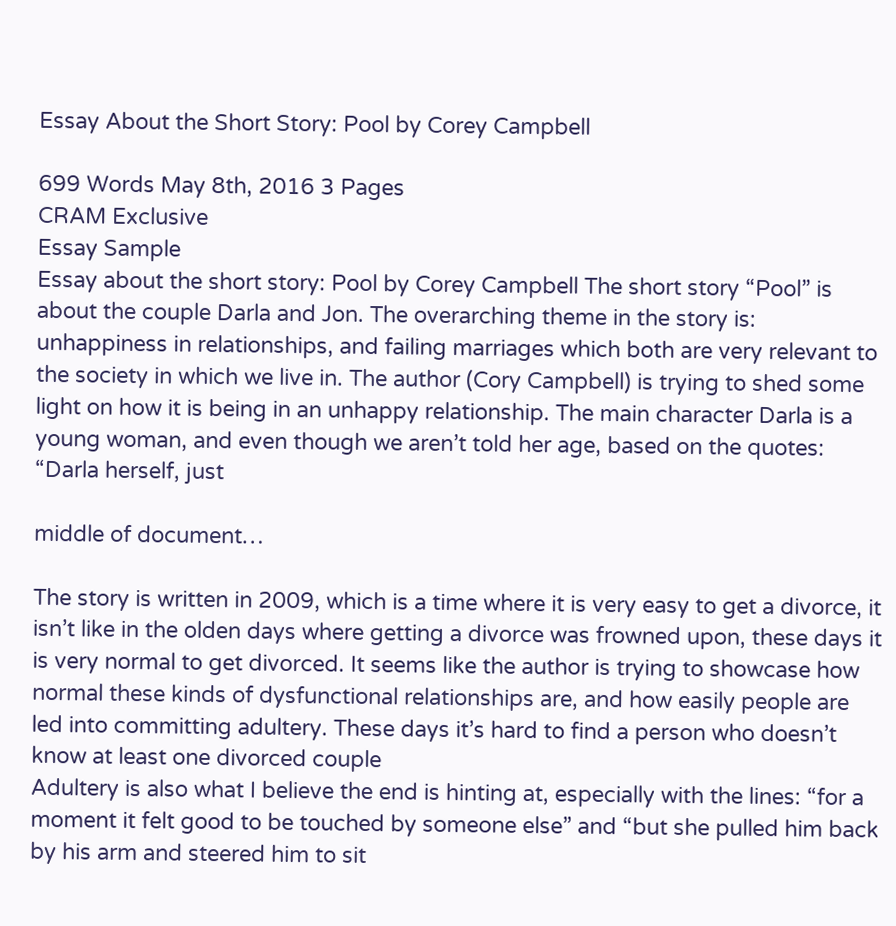Essay About the Short Story: Pool by Corey Campbell

699 Words May 8th, 2016 3 Pages
CRAM Exclusive
Essay Sample
Essay about the short story: Pool by Corey Campbell The short story “Pool” is about the couple Darla and Jon. The overarching theme in the story is: unhappiness in relationships, and failing marriages which both are very relevant to the society in which we live in. The author (Cory Campbell) is trying to shed some light on how it is being in an unhappy relationship. The main character Darla is a young woman, and even though we aren’t told her age, based on the quotes: “Darla herself, just

middle of document…

The story is written in 2009, which is a time where it is very easy to get a divorce, it isn’t like in the olden days where getting a divorce was frowned upon, these days it is very normal to get divorced. It seems like the author is trying to showcase how normal these kinds of dysfunctional relationships are, and how easily people are led into committing adultery. These days it’s hard to find a person who doesn’t know at least one divorced couple
Adultery is also what I believe the end is hinting at, especially with the lines: “for a moment it felt good to be touched by someone else” and “but she pulled him back by his arm and steered him to sit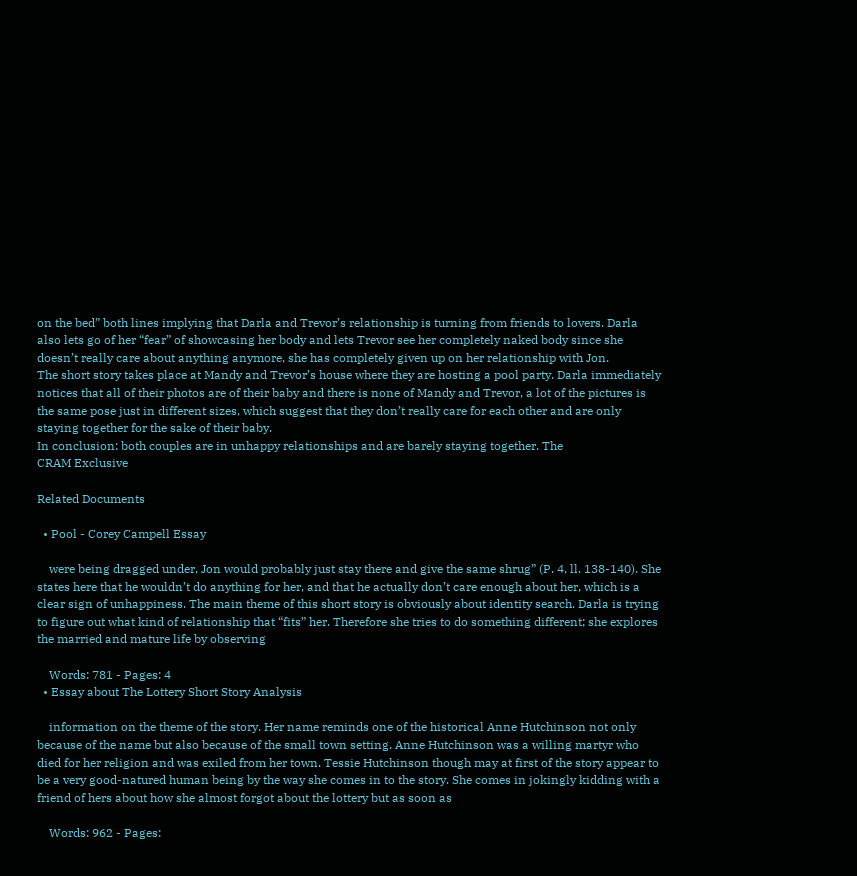on the bed” both lines implying that Darla and Trevor’s relationship is turning from friends to lovers. Darla also lets go of her “fear” of showcasing her body and lets Trevor see her completely naked body since she doesn’t really care about anything anymore, she has completely given up on her relationship with Jon.
The short story takes place at Mandy and Trevor’s house where they are hosting a pool party. Darla immediately notices that all of their photos are of their baby and there is none of Mandy and Trevor, a lot of the pictures is the same pose just in different sizes, which suggest that they don’t really care for each other and are only staying together for the sake of their baby.
In conclusion: both couples are in unhappy relationships and are barely staying together. The
CRAM Exclusive

Related Documents

  • Pool - Corey Campell Essay

    were being dragged under, Jon would probably just stay there and give the same shrug” (P. 4, ll. 138-140). She states here that he wouldn’t do anything for her, and that he actually don’t care enough about her, which is a clear sign of unhappiness. The main theme of this short story is obviously about identity search. Darla is trying to figure out what kind of relationship that “fits” her. Therefore she tries to do something different; she explores the married and mature life by observing

    Words: 781 - Pages: 4
  • Essay about The Lottery Short Story Analysis

    information on the theme of the story. Her name reminds one of the historical Anne Hutchinson not only because of the name but also because of the small town setting. Anne Hutchinson was a willing martyr who died for her religion and was exiled from her town. Tessie Hutchinson though may at first of the story appear to be a very good-natured human being by the way she comes in to the story. She comes in jokingly kidding with a friend of hers about how she almost forgot about the lottery but as soon as

    Words: 962 - Pages: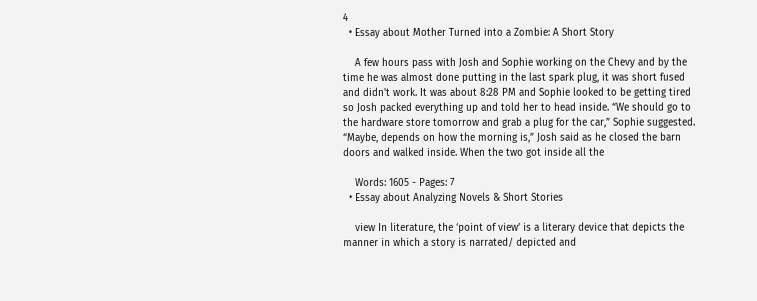4
  • Essay about Mother Turned into a Zombie: A Short Story

    A few hours pass with Josh and Sophie working on the Chevy and by the time he was almost done putting in the last spark plug, it was short fused and didn't work. It was about 8:28 PM and Sophie looked to be getting tired so Josh packed everything up and told her to head inside. “We should go to the hardware store tomorrow and grab a plug for the car,” Sophie suggested. “Maybe, depends on how the morning is,” Josh said as he closed the barn doors and walked inside. When the two got inside all the

    Words: 1605 - Pages: 7
  • Essay about Analyzing Novels & Short Stories

    view In literature, the ‘point of view’ is a literary device that depicts the manner in which a story is narrated/ depicted and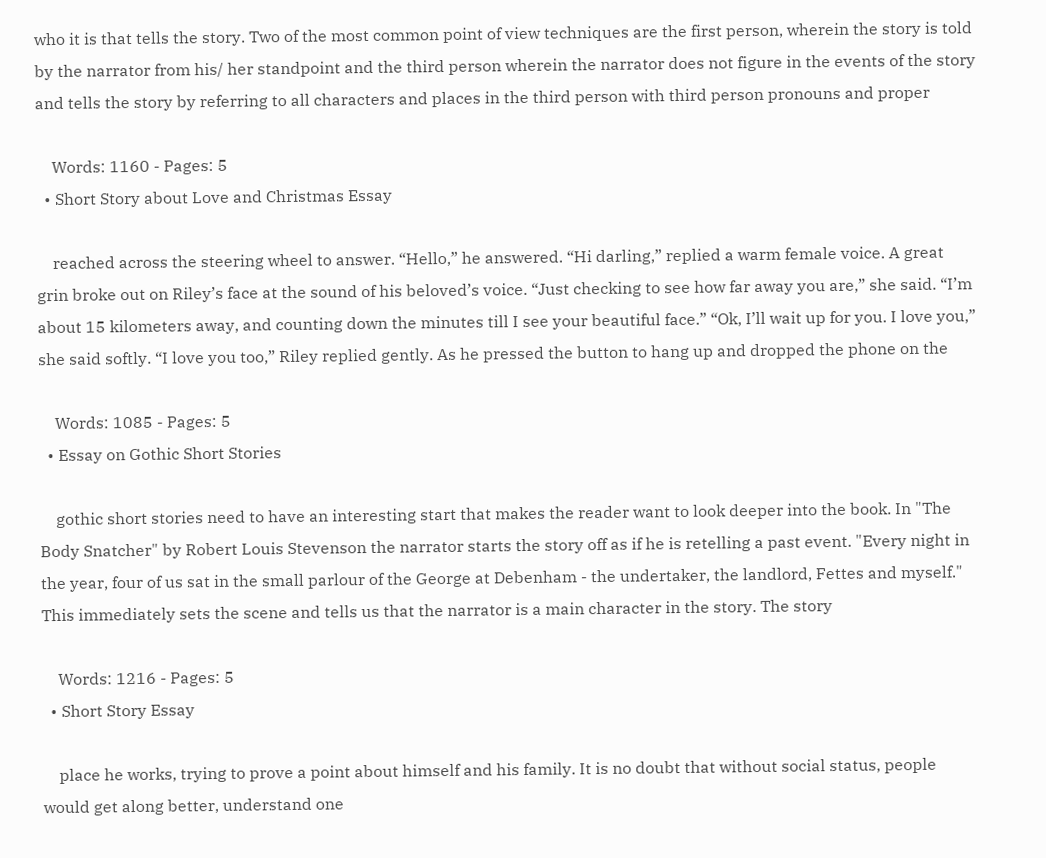who it is that tells the story. Two of the most common point of view techniques are the first person, wherein the story is told by the narrator from his/ her standpoint and the third person wherein the narrator does not figure in the events of the story and tells the story by referring to all characters and places in the third person with third person pronouns and proper

    Words: 1160 - Pages: 5
  • Short Story about Love and Christmas Essay

    reached across the steering wheel to answer. “Hello,” he answered. “Hi darling,” replied a warm female voice. A great grin broke out on Riley’s face at the sound of his beloved’s voice. “Just checking to see how far away you are,” she said. “I’m about 15 kilometers away, and counting down the minutes till I see your beautiful face.” “Ok, I’ll wait up for you. I love you,” she said softly. “I love you too,” Riley replied gently. As he pressed the button to hang up and dropped the phone on the

    Words: 1085 - Pages: 5
  • Essay on Gothic Short Stories

    gothic short stories need to have an interesting start that makes the reader want to look deeper into the book. In "The Body Snatcher" by Robert Louis Stevenson the narrator starts the story off as if he is retelling a past event. "Every night in the year, four of us sat in the small parlour of the George at Debenham - the undertaker, the landlord, Fettes and myself." This immediately sets the scene and tells us that the narrator is a main character in the story. The story

    Words: 1216 - Pages: 5
  • Short Story Essay

    place he works, trying to prove a point about himself and his family. It is no doubt that without social status, people would get along better, understand one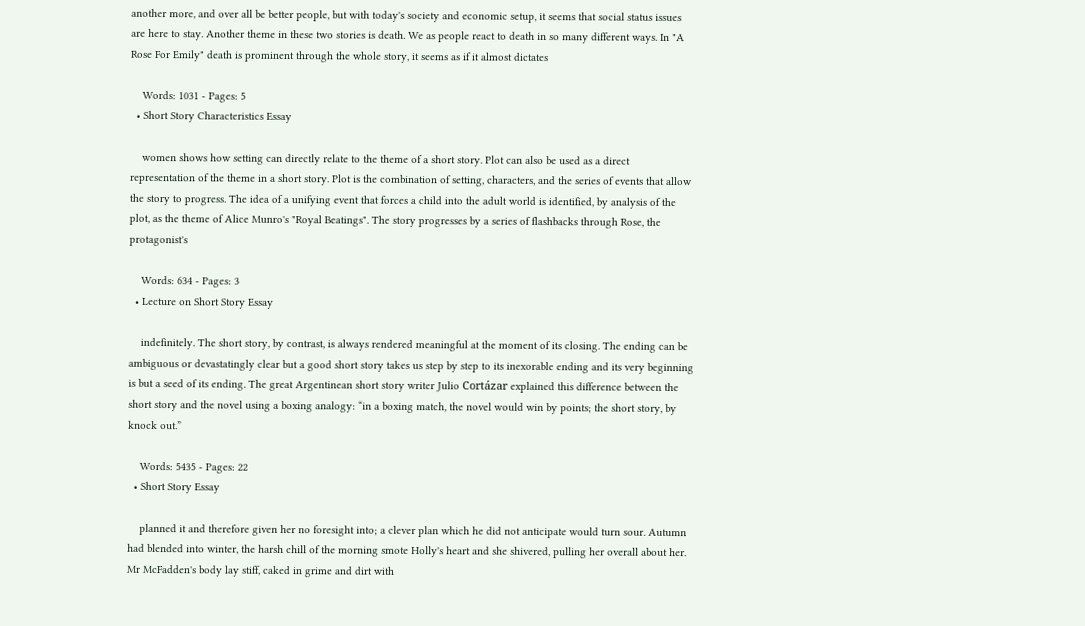another more, and over all be better people, but with today's society and economic setup, it seems that social status issues are here to stay. Another theme in these two stories is death. We as people react to death in so many different ways. In "A Rose For Emily" death is prominent through the whole story, it seems as if it almost dictates

    Words: 1031 - Pages: 5
  • Short Story Characteristics Essay

    women shows how setting can directly relate to the theme of a short story. Plot can also be used as a direct representation of the theme in a short story. Plot is the combination of setting, characters, and the series of events that allow the story to progress. The idea of a unifying event that forces a child into the adult world is identified, by analysis of the plot, as the theme of Alice Munro's "Royal Beatings". The story progresses by a series of flashbacks through Rose, the protagonist's

    Words: 634 - Pages: 3
  • Lecture on Short Story Essay

    indefinitely. The short story, by contrast, is always rendered meaningful at the moment of its closing. The ending can be ambiguous or devastatingly clear but a good short story takes us step by step to its inexorable ending and its very beginning is but a seed of its ending. The great Argentinean short story writer Julio Cortázar explained this difference between the short story and the novel using a boxing analogy: “in a boxing match, the novel would win by points; the short story, by knock out.”

    Words: 5435 - Pages: 22
  • Short Story Essay

    planned it and therefore given her no foresight into; a clever plan which he did not anticipate would turn sour. Autumn had blended into winter, the harsh chill of the morning smote Holly's heart and she shivered, pulling her overall about her. Mr McFadden's body lay stiff, caked in grime and dirt with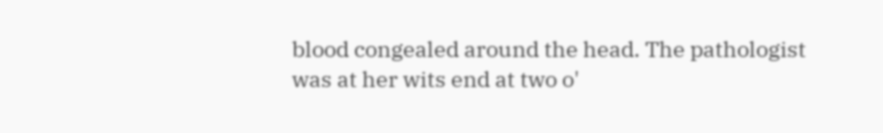blood congealed around the head. The pathologist was at her wits end at two o'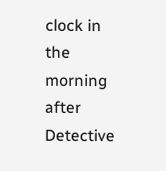clock in the morning after Detective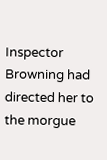Inspector Browning had directed her to the morgue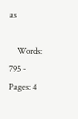as

    Words: 795 - Pages: 4